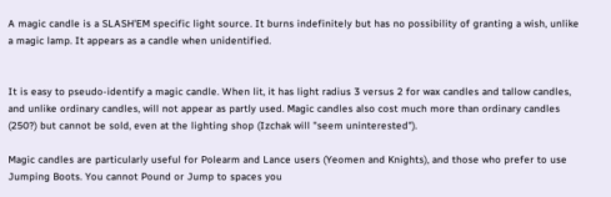A magic candle is a SLASH'EM specific light source. It burns indefinitely but has no possibility of granting a wish, unlike a magic lamp. It appears as a candle when unidentified.


It is easy to pseudo-identify a magic candle. When lit, it has light radius 3 versus 2 for wax candles and tallow candles, and unlike ordinary candles, will not appear as partly used. Magic candles also cost much more than ordinary candles (250?) but cannot be sold, even at the lighting shop (Izchak will "seem uninterested").

Magic candles are particularly useful for Polearm and Lance users (Yeomen and Knights), and those who prefer to use Jumping Boots. You cannot Pound or Jump to spaces you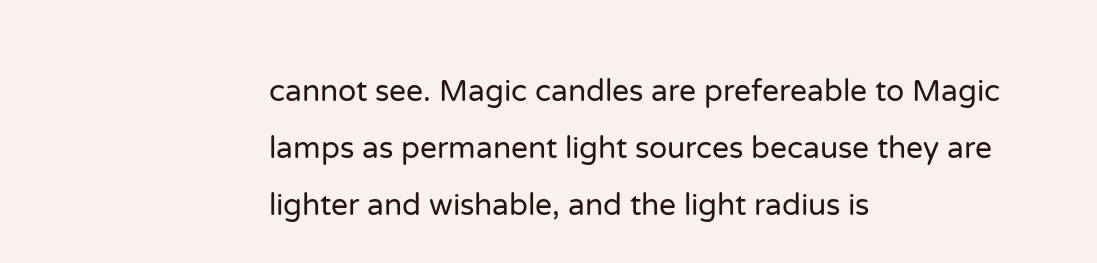cannot see. Magic candles are prefereable to Magic lamps as permanent light sources because they are lighter and wishable, and the light radius is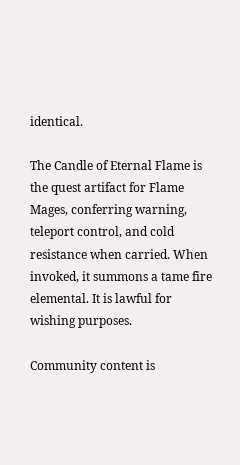identical.

The Candle of Eternal Flame is the quest artifact for Flame Mages, conferring warning, teleport control, and cold resistance when carried. When invoked, it summons a tame fire elemental. It is lawful for wishing purposes.

Community content is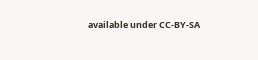available under CC-BY-SA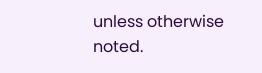unless otherwise noted.